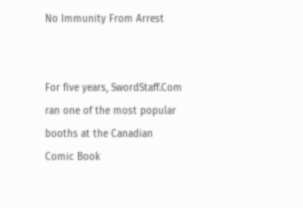No Immunity From Arrest


For five years, SwordStaff.Com ran one of the most popular booths at the Canadian Comic Book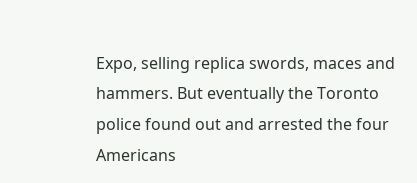Expo, selling replica swords, maces and hammers. But eventually the Toronto police found out and arrested the four Americans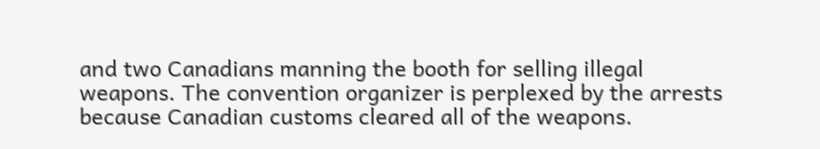and two Canadians manning the booth for selling illegal weapons. The convention organizer is perplexed by the arrests because Canadian customs cleared all of the weapons.